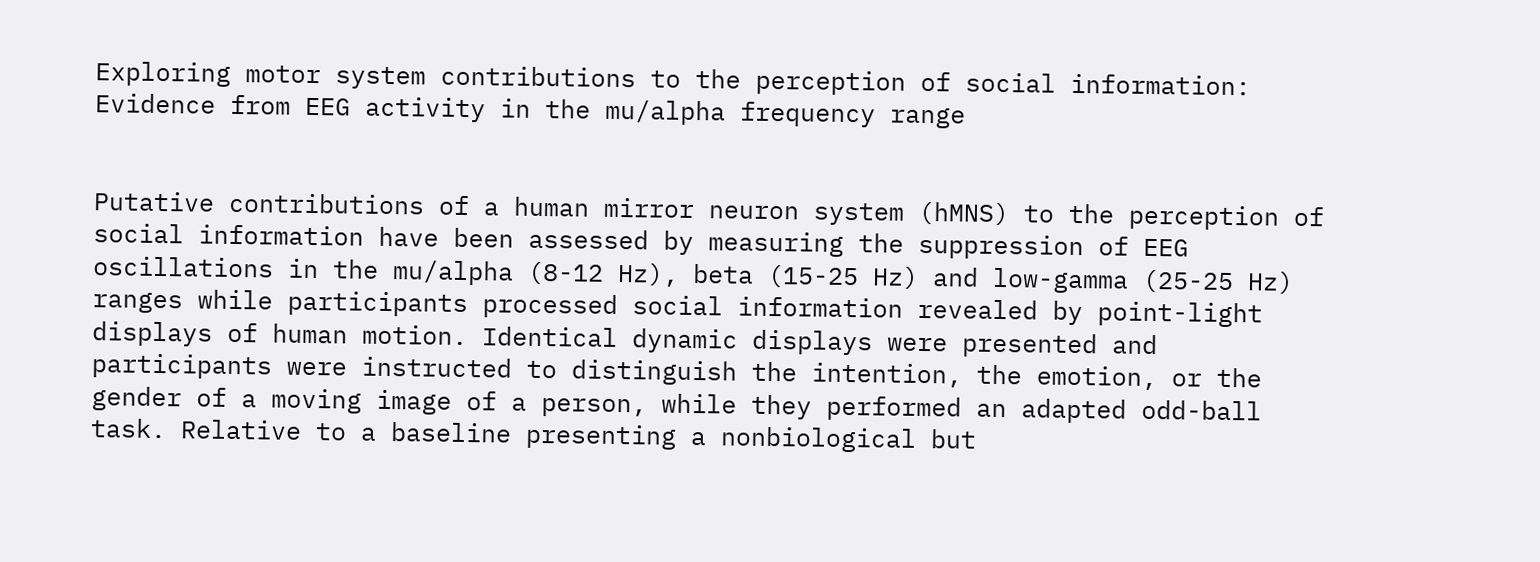Exploring motor system contributions to the perception of social information: Evidence from EEG activity in the mu/alpha frequency range


Putative contributions of a human mirror neuron system (hMNS) to the perception of social information have been assessed by measuring the suppression of EEG oscillations in the mu/alpha (8-12 Hz), beta (15-25 Hz) and low-gamma (25-25 Hz) ranges while participants processed social information revealed by point-light displays of human motion. Identical dynamic displays were presented and participants were instructed to distinguish the intention, the emotion, or the gender of a moving image of a person, while they performed an adapted odd-ball task. Relative to a baseline presenting a nonbiological but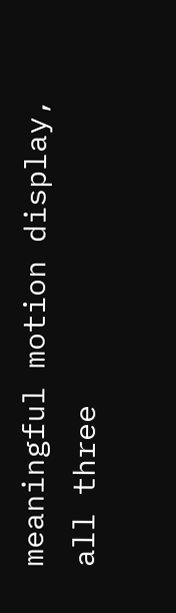meaningful motion display, all three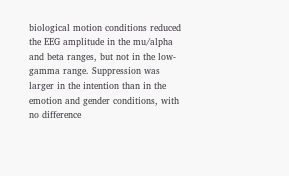biological motion conditions reduced the EEG amplitude in the mu/alpha and beta ranges, but not in the low-gamma range. Suppression was larger in the intention than in the emotion and gender conditions, with no difference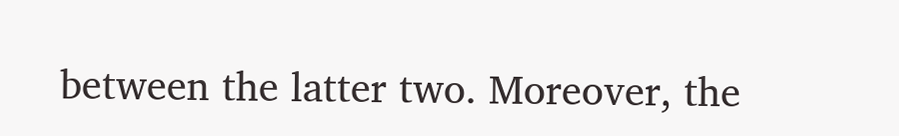between the latter two. Moreover, the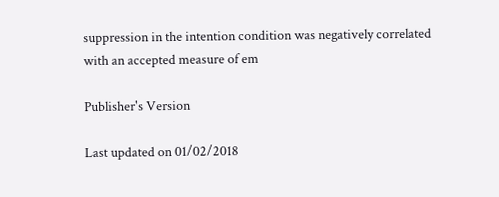suppression in the intention condition was negatively correlated with an accepted measure of em

Publisher's Version

Last updated on 01/02/2018